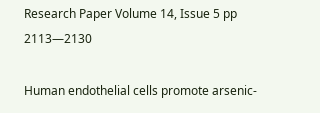Research Paper Volume 14, Issue 5 pp 2113—2130

Human endothelial cells promote arsenic-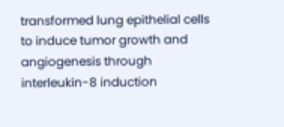transformed lung epithelial cells to induce tumor growth and angiogenesis through interleukin-8 induction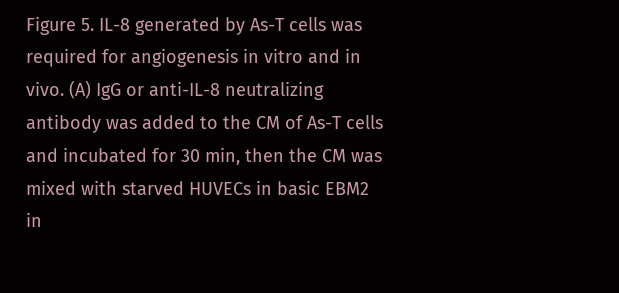Figure 5. IL-8 generated by As-T cells was required for angiogenesis in vitro and in vivo. (A) IgG or anti-IL-8 neutralizing antibody was added to the CM of As-T cells and incubated for 30 min, then the CM was mixed with starved HUVECs in basic EBM2 in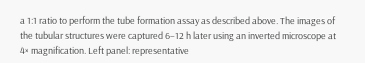a 1:1 ratio to perform the tube formation assay as described above. The images of the tubular structures were captured 6–12 h later using an inverted microscope at 4× magnification. Left panel: representative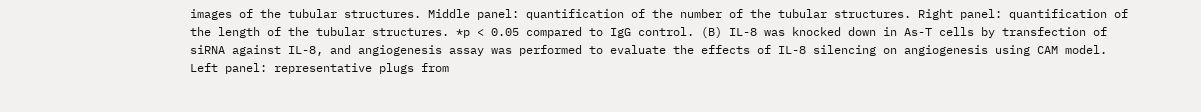images of the tubular structures. Middle panel: quantification of the number of the tubular structures. Right panel: quantification of the length of the tubular structures. *p < 0.05 compared to IgG control. (B) IL-8 was knocked down in As-T cells by transfection of siRNA against IL-8, and angiogenesis assay was performed to evaluate the effects of IL-8 silencing on angiogenesis using CAM model. Left panel: representative plugs from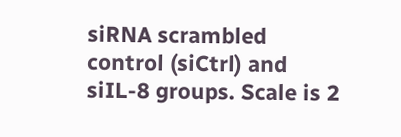siRNA scrambled control (siCtrl) and siIL-8 groups. Scale is 2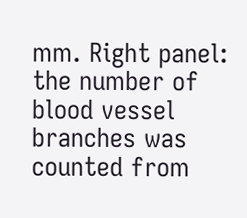mm. Right panel: the number of blood vessel branches was counted from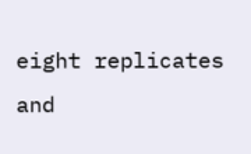eight replicates and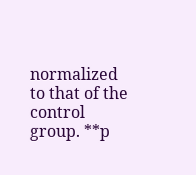normalized to that of the control group. **p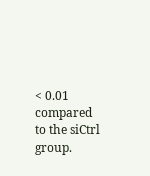< 0.01 compared to the siCtrl group.